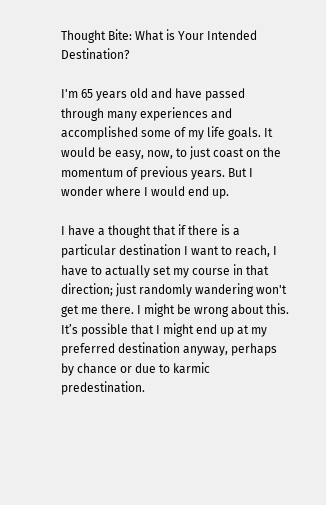Thought Bite: What is Your Intended Destination?

I'm 65 years old and have passed through many experiences and accomplished some of my life goals. It would be easy, now, to just coast on the momentum of previous years. But I wonder where I would end up.

I have a thought that if there is a particular destination I want to reach, I have to actually set my course in that direction; just randomly wandering won't get me there. I might be wrong about this. It’s possible that I might end up at my preferred destination anyway, perhaps by chance or due to karmic predestination.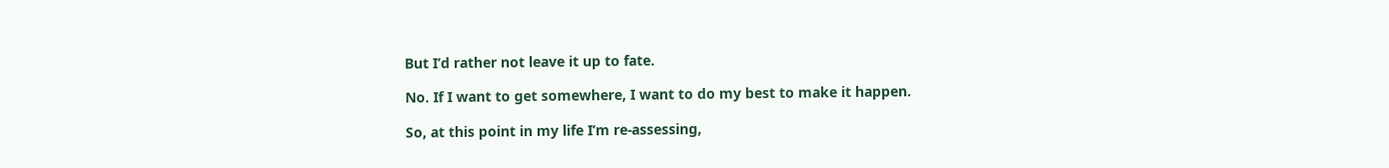But I’d rather not leave it up to fate.

No. If I want to get somewhere, I want to do my best to make it happen.

So, at this point in my life I’m re-assessing,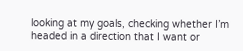looking at my goals, checking whether I’m headed in a direction that I want or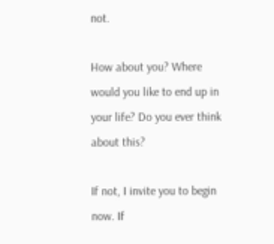not.

How about you? Where would you like to end up in your life? Do you ever think about this?

If not, I invite you to begin now. If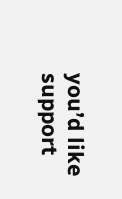you’d like support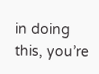in doing this, you’re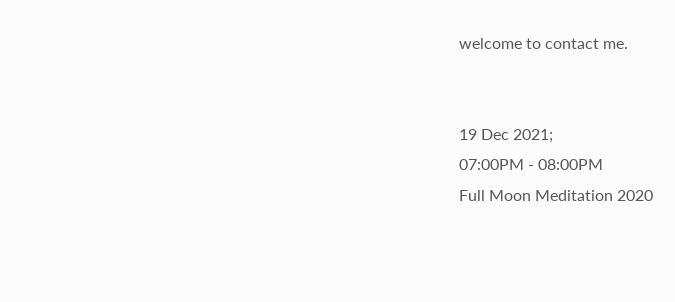welcome to contact me.


19 Dec 2021;
07:00PM - 08:00PM
Full Moon Meditation 2020